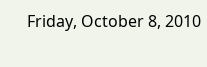Friday, October 8, 2010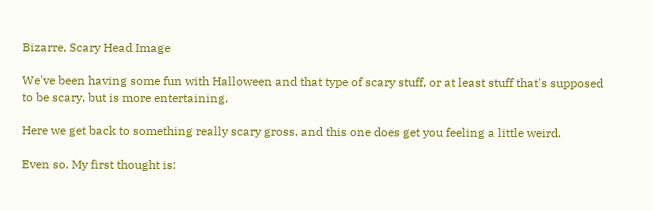Bizarre, Scary Head Image

We've been having some fun with Halloween and that type of scary stuff, or at least stuff that's supposed to be scary, but is more entertaining.

Here we get back to something really scary gross, and this one does get you feeling a little weird.

Even so. My first thought is: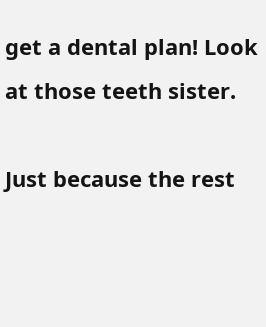get a dental plan! Look at those teeth sister.

Just because the rest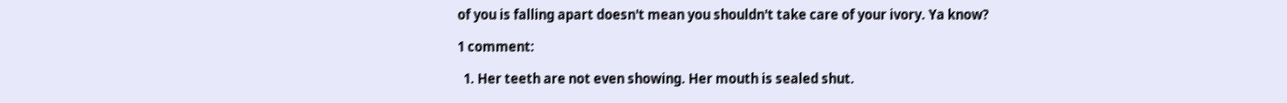of you is falling apart doesn't mean you shouldn't take care of your ivory. Ya know?

1 comment:

  1. Her teeth are not even showing. Her mouth is sealed shut.